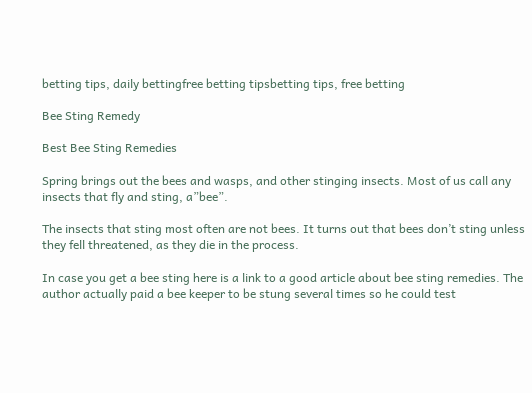betting tips, daily bettingfree betting tipsbetting tips, free betting

Bee Sting Remedy

Best Bee Sting Remedies

Spring brings out the bees and wasps, and other stinging insects. Most of us call any insects that fly and sting, a”bee”.

The insects that sting most often are not bees. It turns out that bees don’t sting unless they fell threatened, as they die in the process.

In case you get a bee sting here is a link to a good article about bee sting remedies. The author actually paid a bee keeper to be stung several times so he could test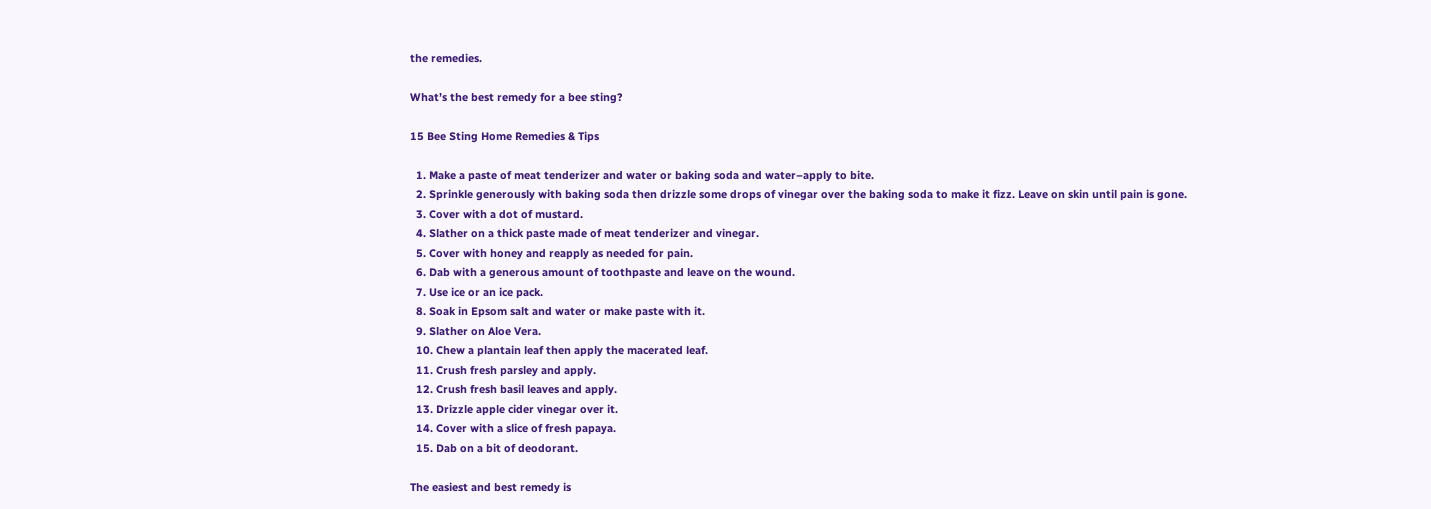the remedies.

What’s the best remedy for a bee sting?

15 Bee Sting Home Remedies & Tips

  1. Make a paste of meat tenderizer and water or baking soda and water–apply to bite.
  2. Sprinkle generously with baking soda then drizzle some drops of vinegar over the baking soda to make it fizz. Leave on skin until pain is gone.
  3. Cover with a dot of mustard.
  4. Slather on a thick paste made of meat tenderizer and vinegar.
  5. Cover with honey and reapply as needed for pain.
  6. Dab with a generous amount of toothpaste and leave on the wound.
  7. Use ice or an ice pack.
  8. Soak in Epsom salt and water or make paste with it.
  9. Slather on Aloe Vera.
  10. Chew a plantain leaf then apply the macerated leaf.
  11. Crush fresh parsley and apply.
  12. Crush fresh basil leaves and apply.
  13. Drizzle apple cider vinegar over it.
  14. Cover with a slice of fresh papaya.
  15. Dab on a bit of deodorant.

The easiest and best remedy is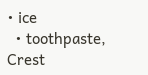• ice
  • toothpaste, Crest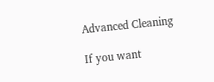Advanced Cleaning

If you want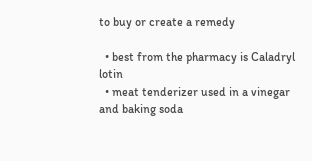to buy or create a remedy

  • best from the pharmacy is Caladryl lotin
  • meat tenderizer used in a vinegar and baking soda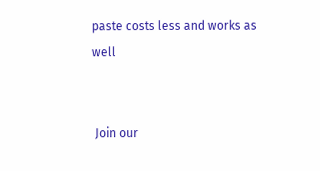paste costs less and works as well


 Join our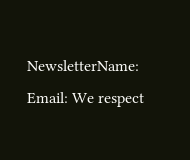NewsletterName: Email: We respect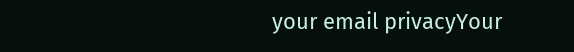your email privacyYour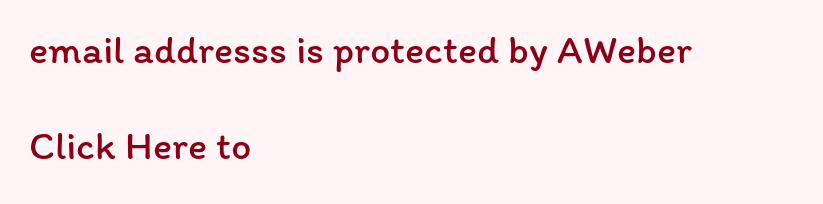email addresss is protected by AWeber

Click Here to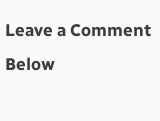Leave a Comment Below